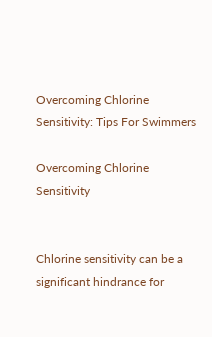Overcoming Chlorine Sensitivity: Tips For Swimmers

Overcoming Chlorine Sensitivity


Chlorine sensitivity can be a significant hindrance for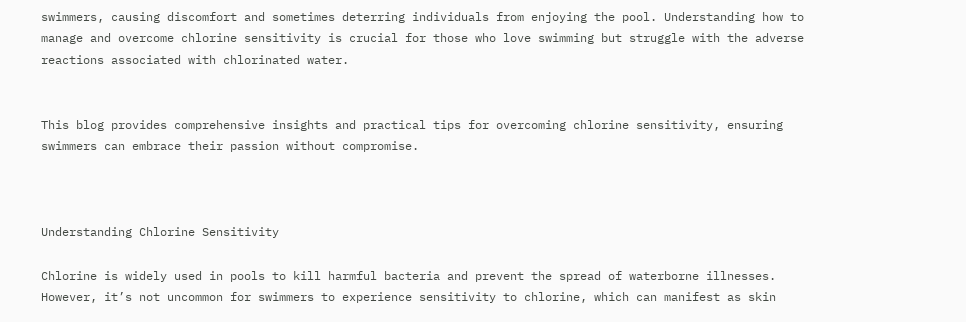swimmers, causing discomfort and sometimes deterring individuals from enjoying the pool. Understanding how to manage and overcome chlorine sensitivity is crucial for those who love swimming but struggle with the adverse reactions associated with chlorinated water.


This blog provides comprehensive insights and practical tips for overcoming chlorine sensitivity, ensuring swimmers can embrace their passion without compromise.



Understanding Chlorine Sensitivity

Chlorine is widely used in pools to kill harmful bacteria and prevent the spread of waterborne illnesses. However, it’s not uncommon for swimmers to experience sensitivity to chlorine, which can manifest as skin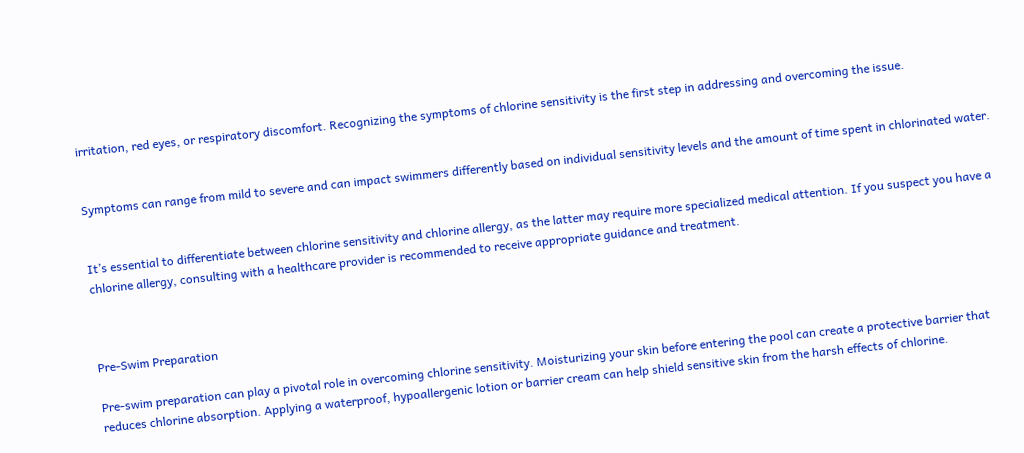irritation, red eyes, or respiratory discomfort. Recognizing the symptoms of chlorine sensitivity is the first step in addressing and overcoming the issue.


Symptoms can range from mild to severe and can impact swimmers differently based on individual sensitivity levels and the amount of time spent in chlorinated water.


It’s essential to differentiate between chlorine sensitivity and chlorine allergy, as the latter may require more specialized medical attention. If you suspect you have a chlorine allergy, consulting with a healthcare provider is recommended to receive appropriate guidance and treatment.



Pre-Swim Preparation

Pre-swim preparation can play a pivotal role in overcoming chlorine sensitivity. Moisturizing your skin before entering the pool can create a protective barrier that reduces chlorine absorption. Applying a waterproof, hypoallergenic lotion or barrier cream can help shield sensitive skin from the harsh effects of chlorine.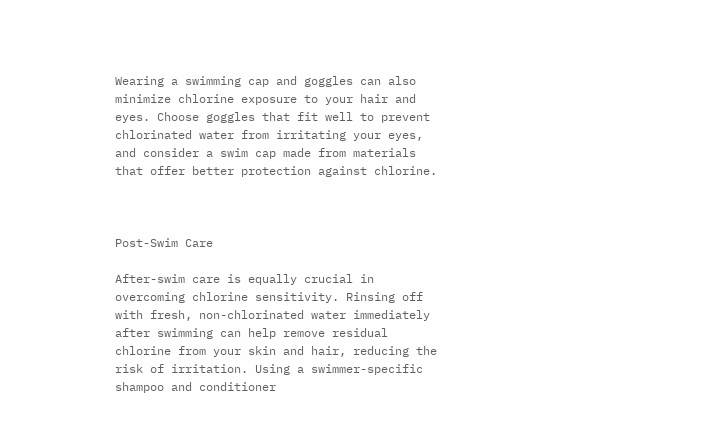Wearing a swimming cap and goggles can also minimize chlorine exposure to your hair and eyes. Choose goggles that fit well to prevent chlorinated water from irritating your eyes, and consider a swim cap made from materials that offer better protection against chlorine.



Post-Swim Care

After-swim care is equally crucial in overcoming chlorine sensitivity. Rinsing off with fresh, non-chlorinated water immediately after swimming can help remove residual chlorine from your skin and hair, reducing the risk of irritation. Using a swimmer-specific shampoo and conditioner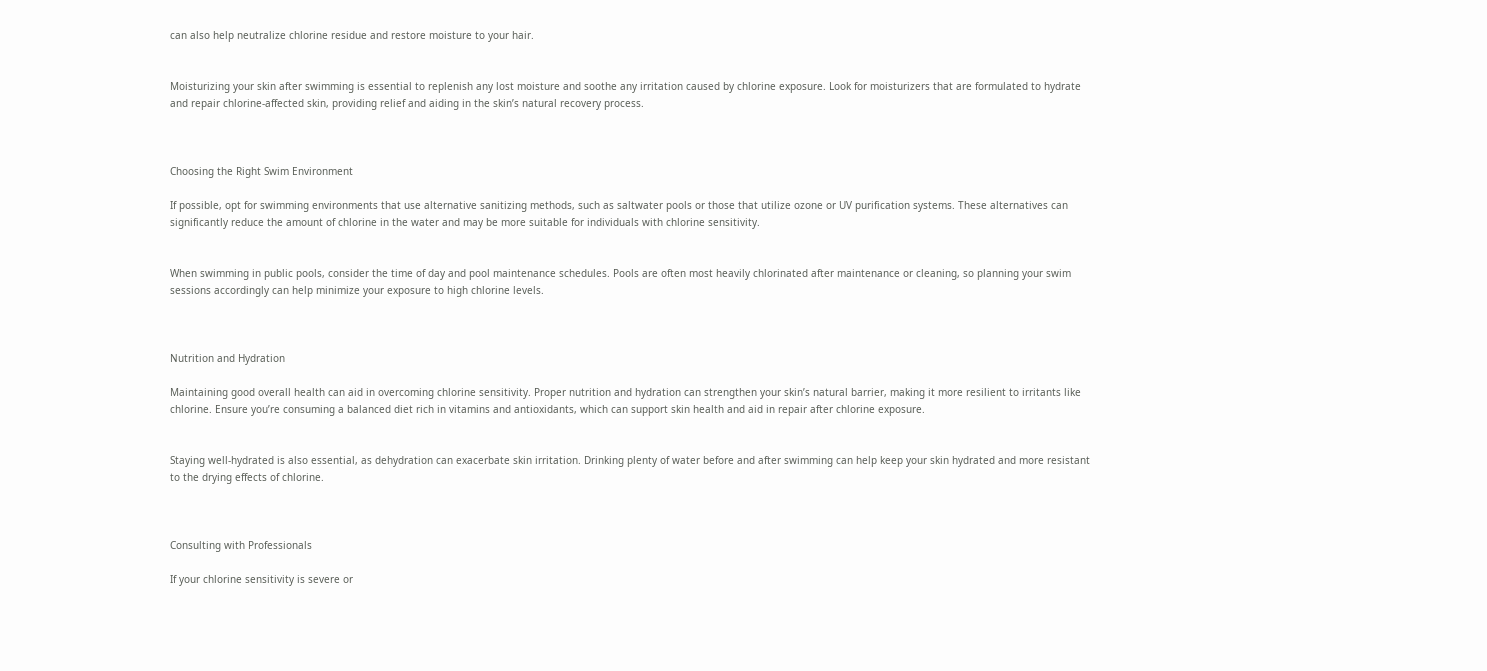can also help neutralize chlorine residue and restore moisture to your hair.


Moisturizing your skin after swimming is essential to replenish any lost moisture and soothe any irritation caused by chlorine exposure. Look for moisturizers that are formulated to hydrate and repair chlorine-affected skin, providing relief and aiding in the skin’s natural recovery process.



Choosing the Right Swim Environment

If possible, opt for swimming environments that use alternative sanitizing methods, such as saltwater pools or those that utilize ozone or UV purification systems. These alternatives can significantly reduce the amount of chlorine in the water and may be more suitable for individuals with chlorine sensitivity.


When swimming in public pools, consider the time of day and pool maintenance schedules. Pools are often most heavily chlorinated after maintenance or cleaning, so planning your swim sessions accordingly can help minimize your exposure to high chlorine levels.



Nutrition and Hydration

Maintaining good overall health can aid in overcoming chlorine sensitivity. Proper nutrition and hydration can strengthen your skin’s natural barrier, making it more resilient to irritants like chlorine. Ensure you’re consuming a balanced diet rich in vitamins and antioxidants, which can support skin health and aid in repair after chlorine exposure.


Staying well-hydrated is also essential, as dehydration can exacerbate skin irritation. Drinking plenty of water before and after swimming can help keep your skin hydrated and more resistant to the drying effects of chlorine.



Consulting with Professionals

If your chlorine sensitivity is severe or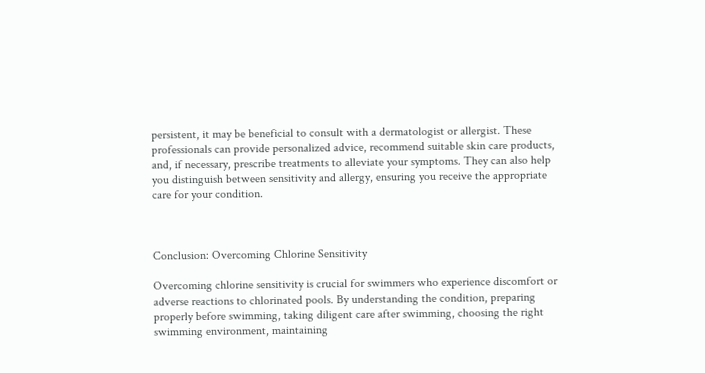persistent, it may be beneficial to consult with a dermatologist or allergist. These professionals can provide personalized advice, recommend suitable skin care products, and, if necessary, prescribe treatments to alleviate your symptoms. They can also help you distinguish between sensitivity and allergy, ensuring you receive the appropriate care for your condition.



Conclusion: Overcoming Chlorine Sensitivity

Overcoming chlorine sensitivity is crucial for swimmers who experience discomfort or adverse reactions to chlorinated pools. By understanding the condition, preparing properly before swimming, taking diligent care after swimming, choosing the right swimming environment, maintaining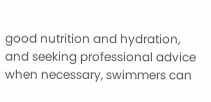good nutrition and hydration, and seeking professional advice when necessary, swimmers can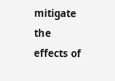mitigate the effects of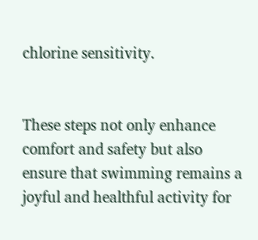chlorine sensitivity.


These steps not only enhance comfort and safety but also ensure that swimming remains a joyful and healthful activity for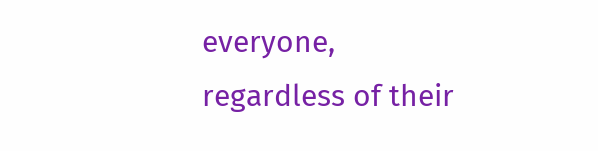everyone, regardless of their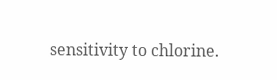sensitivity to chlorine.